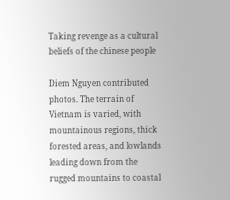Taking revenge as a cultural beliefs of the chinese people

Diem Nguyen contributed photos. The terrain of Vietnam is varied, with mountainous regions, thick forested areas, and lowlands leading down from the rugged mountains to coastal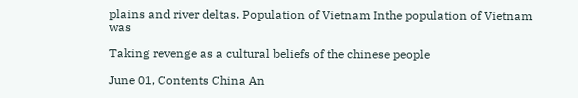plains and river deltas. Population of Vietnam Inthe population of Vietnam was

Taking revenge as a cultural beliefs of the chinese people

June 01, Contents China An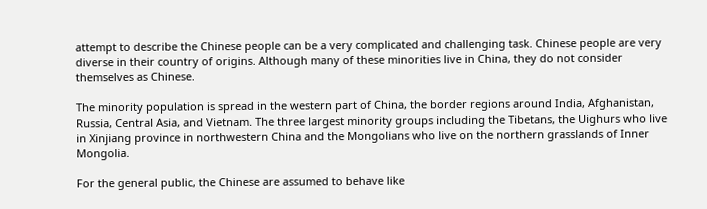attempt to describe the Chinese people can be a very complicated and challenging task. Chinese people are very diverse in their country of origins. Although many of these minorities live in China, they do not consider themselves as Chinese.

The minority population is spread in the western part of China, the border regions around India, Afghanistan, Russia, Central Asia, and Vietnam. The three largest minority groups including the Tibetans, the Uighurs who live in Xinjiang province in northwestern China and the Mongolians who live on the northern grasslands of Inner Mongolia.

For the general public, the Chinese are assumed to behave like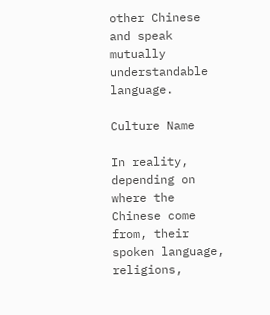other Chinese and speak mutually understandable language.

Culture Name

In reality, depending on where the Chinese come from, their spoken language, religions,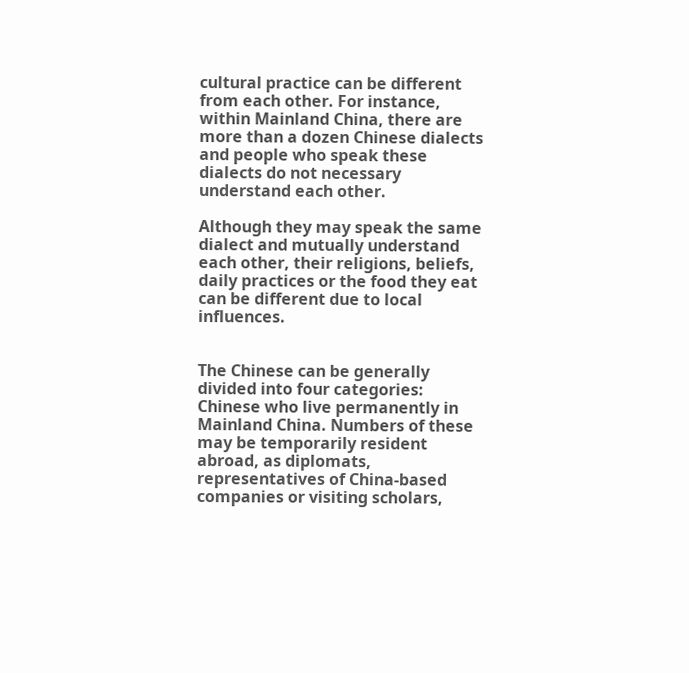cultural practice can be different from each other. For instance, within Mainland China, there are more than a dozen Chinese dialects and people who speak these dialects do not necessary understand each other.

Although they may speak the same dialect and mutually understand each other, their religions, beliefs, daily practices or the food they eat can be different due to local influences.


The Chinese can be generally divided into four categories: Chinese who live permanently in Mainland China. Numbers of these may be temporarily resident abroad, as diplomats, representatives of China-based companies or visiting scholars,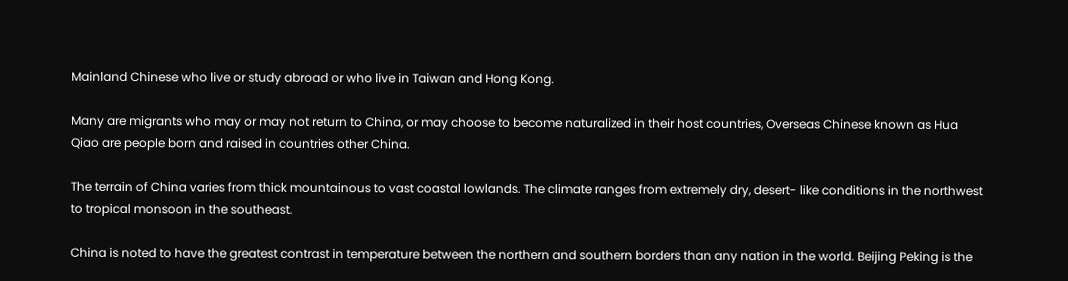Mainland Chinese who live or study abroad or who live in Taiwan and Hong Kong.

Many are migrants who may or may not return to China, or may choose to become naturalized in their host countries, Overseas Chinese known as Hua Qiao are people born and raised in countries other China.

The terrain of China varies from thick mountainous to vast coastal lowlands. The climate ranges from extremely dry, desert- like conditions in the northwest to tropical monsoon in the southeast.

China is noted to have the greatest contrast in temperature between the northern and southern borders than any nation in the world. Beijing Peking is the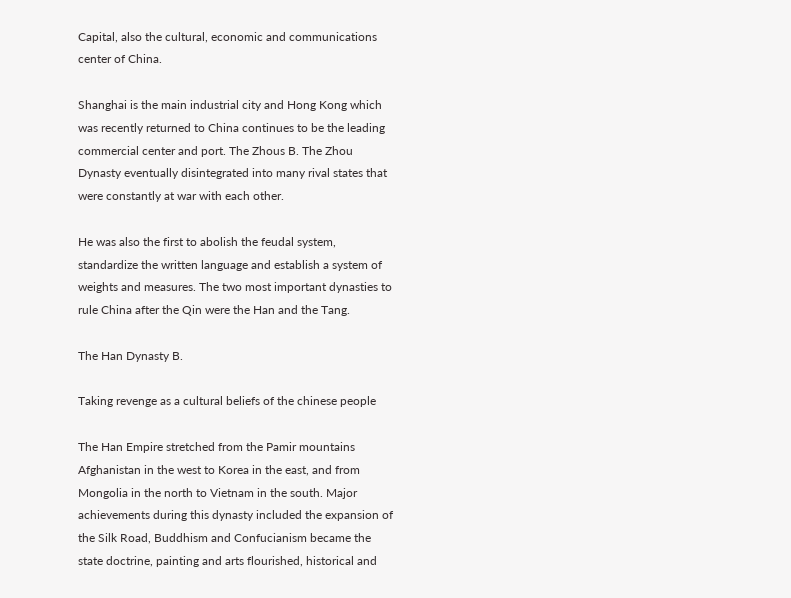Capital, also the cultural, economic and communications center of China.

Shanghai is the main industrial city and Hong Kong which was recently returned to China continues to be the leading commercial center and port. The Zhous B. The Zhou Dynasty eventually disintegrated into many rival states that were constantly at war with each other.

He was also the first to abolish the feudal system, standardize the written language and establish a system of weights and measures. The two most important dynasties to rule China after the Qin were the Han and the Tang.

The Han Dynasty B.

Taking revenge as a cultural beliefs of the chinese people

The Han Empire stretched from the Pamir mountains Afghanistan in the west to Korea in the east, and from Mongolia in the north to Vietnam in the south. Major achievements during this dynasty included the expansion of the Silk Road, Buddhism and Confucianism became the state doctrine, painting and arts flourished, historical and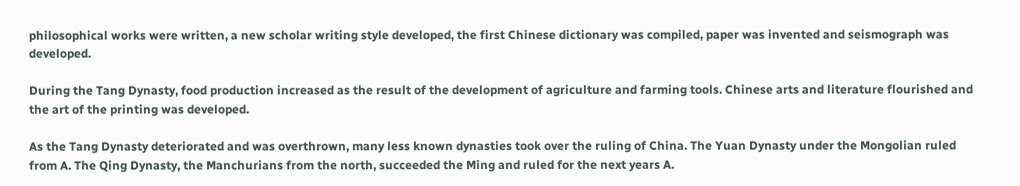philosophical works were written, a new scholar writing style developed, the first Chinese dictionary was compiled, paper was invented and seismograph was developed.

During the Tang Dynasty, food production increased as the result of the development of agriculture and farming tools. Chinese arts and literature flourished and the art of the printing was developed.

As the Tang Dynasty deteriorated and was overthrown, many less known dynasties took over the ruling of China. The Yuan Dynasty under the Mongolian ruled from A. The Qing Dynasty, the Manchurians from the north, succeeded the Ming and ruled for the next years A.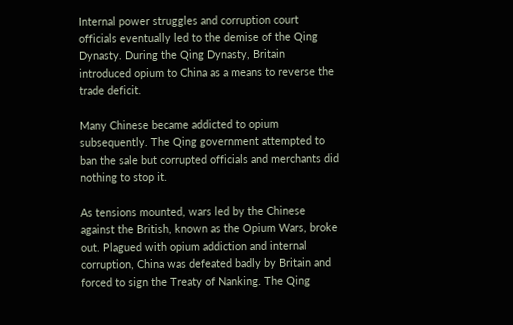Internal power struggles and corruption court officials eventually led to the demise of the Qing Dynasty. During the Qing Dynasty, Britain introduced opium to China as a means to reverse the trade deficit.

Many Chinese became addicted to opium subsequently. The Qing government attempted to ban the sale but corrupted officials and merchants did nothing to stop it.

As tensions mounted, wars led by the Chinese against the British, known as the Opium Wars, broke out. Plagued with opium addiction and internal corruption, China was defeated badly by Britain and forced to sign the Treaty of Nanking. The Qing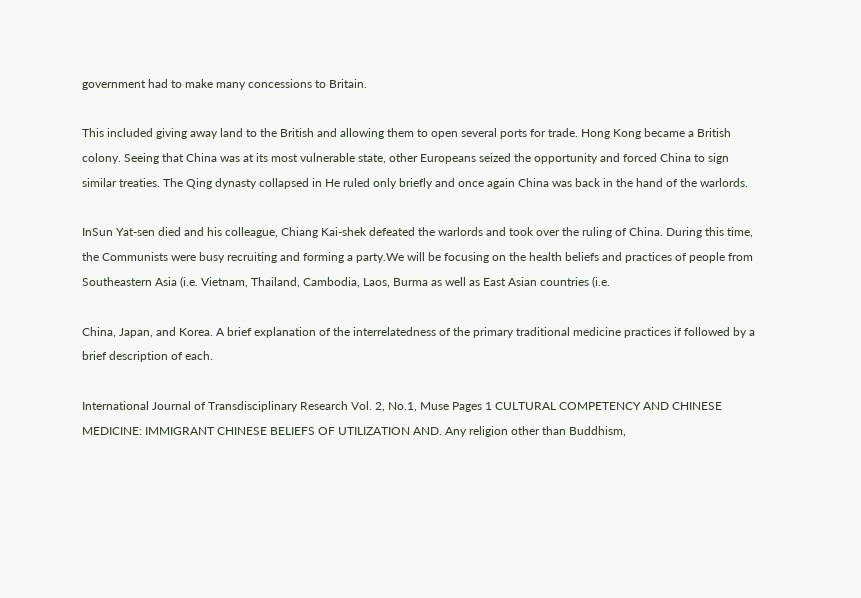government had to make many concessions to Britain.

This included giving away land to the British and allowing them to open several ports for trade. Hong Kong became a British colony. Seeing that China was at its most vulnerable state, other Europeans seized the opportunity and forced China to sign similar treaties. The Qing dynasty collapsed in He ruled only briefly and once again China was back in the hand of the warlords.

InSun Yat-sen died and his colleague, Chiang Kai-shek defeated the warlords and took over the ruling of China. During this time, the Communists were busy recruiting and forming a party.We will be focusing on the health beliefs and practices of people from Southeastern Asia (i.e. Vietnam, Thailand, Cambodia, Laos, Burma as well as East Asian countries (i.e.

China, Japan, and Korea. A brief explanation of the interrelatedness of the primary traditional medicine practices if followed by a brief description of each.

International Journal of Transdisciplinary Research Vol. 2, No.1, Muse Pages 1 CULTURAL COMPETENCY AND CHINESE MEDICINE: IMMIGRANT CHINESE BELIEFS OF UTILIZATION AND. Any religion other than Buddhism,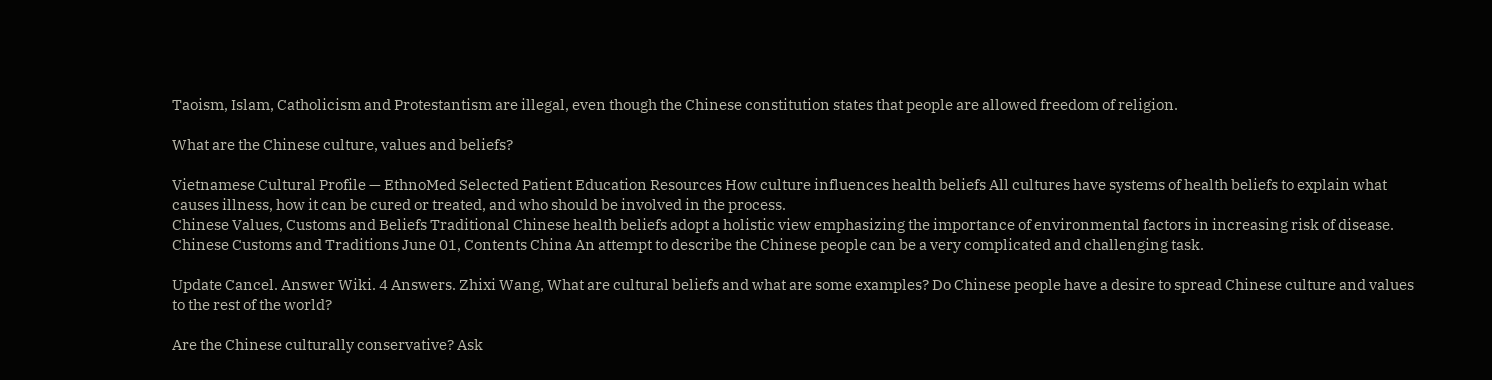Taoism, Islam, Catholicism and Protestantism are illegal, even though the Chinese constitution states that people are allowed freedom of religion.

What are the Chinese culture, values and beliefs?

Vietnamese Cultural Profile — EthnoMed Selected Patient Education Resources How culture influences health beliefs All cultures have systems of health beliefs to explain what causes illness, how it can be cured or treated, and who should be involved in the process.
Chinese Values, Customs and Beliefs Traditional Chinese health beliefs adopt a holistic view emphasizing the importance of environmental factors in increasing risk of disease.
Chinese Customs and Traditions June 01, Contents China An attempt to describe the Chinese people can be a very complicated and challenging task.

Update Cancel. Answer Wiki. 4 Answers. Zhixi Wang, What are cultural beliefs and what are some examples? Do Chinese people have a desire to spread Chinese culture and values to the rest of the world?

Are the Chinese culturally conservative? Ask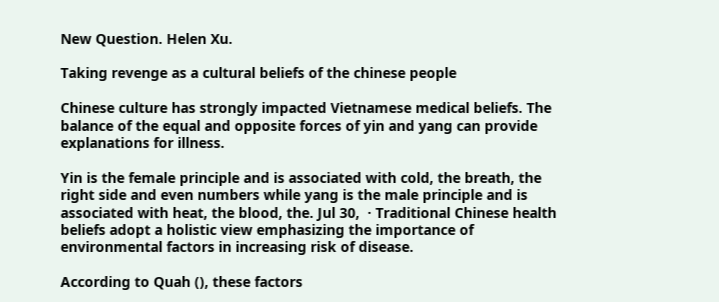New Question. Helen Xu.

Taking revenge as a cultural beliefs of the chinese people

Chinese culture has strongly impacted Vietnamese medical beliefs. The balance of the equal and opposite forces of yin and yang can provide explanations for illness.

Yin is the female principle and is associated with cold, the breath, the right side and even numbers while yang is the male principle and is associated with heat, the blood, the. Jul 30,  · Traditional Chinese health beliefs adopt a holistic view emphasizing the importance of environmental factors in increasing risk of disease.

According to Quah (), these factors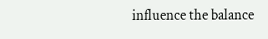influence the balance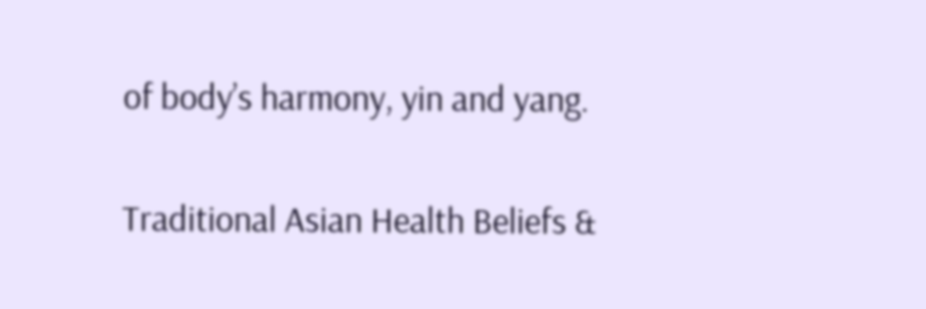of body’s harmony, yin and yang.

Traditional Asian Health Beliefs &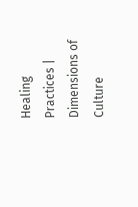Healing Practices | Dimensions of Culture